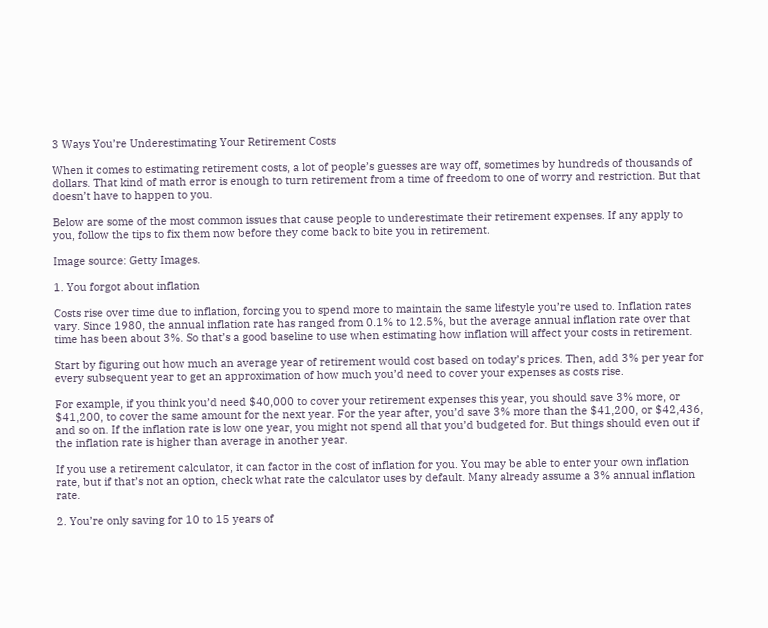3 Ways You’re Underestimating Your Retirement Costs

When it comes to estimating retirement costs, a lot of people’s guesses are way off, sometimes by hundreds of thousands of dollars. That kind of math error is enough to turn retirement from a time of freedom to one of worry and restriction. But that doesn’t have to happen to you.

Below are some of the most common issues that cause people to underestimate their retirement expenses. If any apply to you, follow the tips to fix them now before they come back to bite you in retirement.

Image source: Getty Images.

1. You forgot about inflation

Costs rise over time due to inflation, forcing you to spend more to maintain the same lifestyle you’re used to. Inflation rates vary. Since 1980, the annual inflation rate has ranged from 0.1% to 12.5%, but the average annual inflation rate over that time has been about 3%. So that’s a good baseline to use when estimating how inflation will affect your costs in retirement.

Start by figuring out how much an average year of retirement would cost based on today’s prices. Then, add 3% per year for every subsequent year to get an approximation of how much you’d need to cover your expenses as costs rise.

For example, if you think you’d need $40,000 to cover your retirement expenses this year, you should save 3% more, or $41,200, to cover the same amount for the next year. For the year after, you’d save 3% more than the $41,200, or $42,436, and so on. If the inflation rate is low one year, you might not spend all that you’d budgeted for. But things should even out if the inflation rate is higher than average in another year.

If you use a retirement calculator, it can factor in the cost of inflation for you. You may be able to enter your own inflation rate, but if that’s not an option, check what rate the calculator uses by default. Many already assume a 3% annual inflation rate.

2. You’re only saving for 10 to 15 years of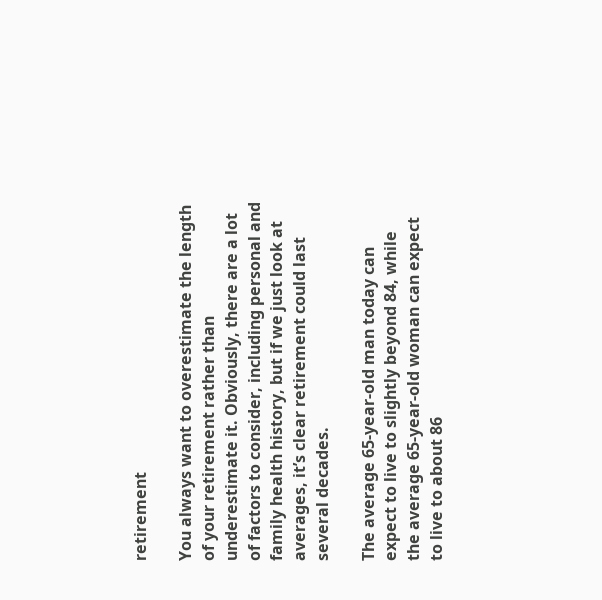retirement

You always want to overestimate the length of your retirement rather than underestimate it. Obviously, there are a lot of factors to consider, including personal and family health history, but if we just look at averages, it’s clear retirement could last several decades.

The average 65-year-old man today can expect to live to slightly beyond 84, while the average 65-year-old woman can expect to live to about 86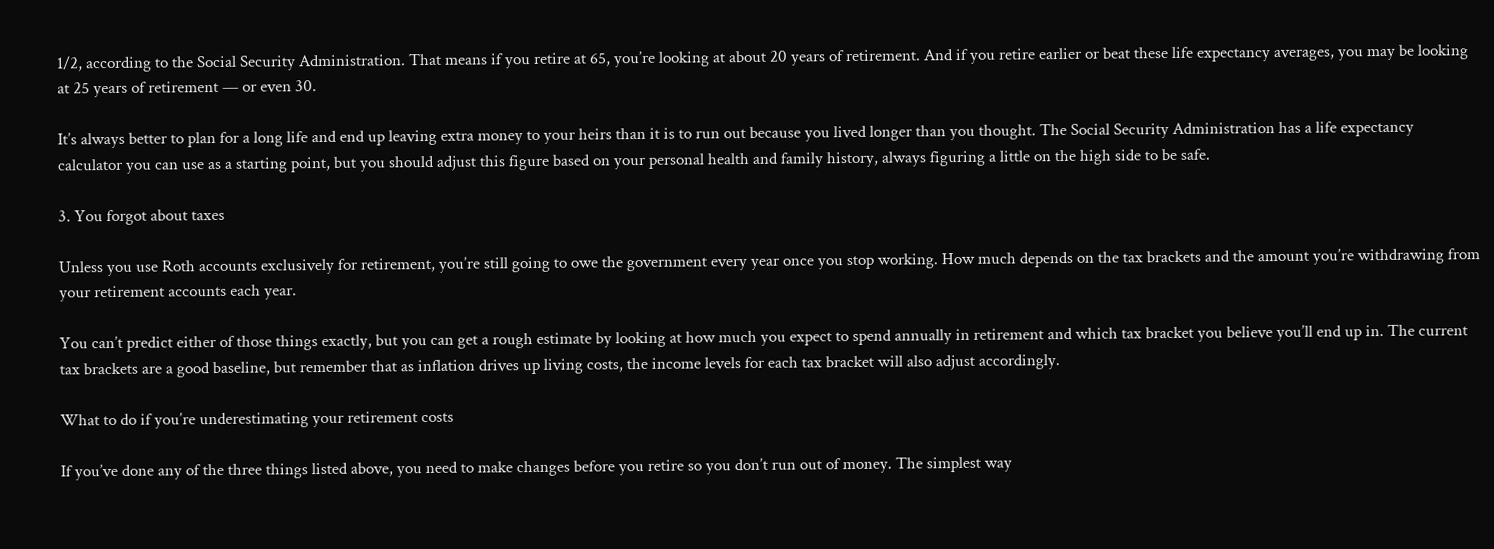1/2, according to the Social Security Administration. That means if you retire at 65, you’re looking at about 20 years of retirement. And if you retire earlier or beat these life expectancy averages, you may be looking at 25 years of retirement — or even 30.

It’s always better to plan for a long life and end up leaving extra money to your heirs than it is to run out because you lived longer than you thought. The Social Security Administration has a life expectancy calculator you can use as a starting point, but you should adjust this figure based on your personal health and family history, always figuring a little on the high side to be safe.

3. You forgot about taxes

Unless you use Roth accounts exclusively for retirement, you’re still going to owe the government every year once you stop working. How much depends on the tax brackets and the amount you’re withdrawing from your retirement accounts each year.

You can’t predict either of those things exactly, but you can get a rough estimate by looking at how much you expect to spend annually in retirement and which tax bracket you believe you’ll end up in. The current tax brackets are a good baseline, but remember that as inflation drives up living costs, the income levels for each tax bracket will also adjust accordingly.

What to do if you’re underestimating your retirement costs

If you’ve done any of the three things listed above, you need to make changes before you retire so you don’t run out of money. The simplest way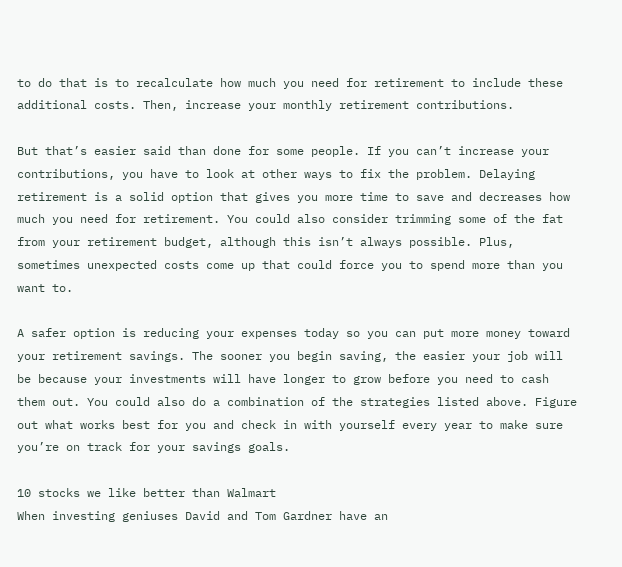to do that is to recalculate how much you need for retirement to include these additional costs. Then, increase your monthly retirement contributions.

But that’s easier said than done for some people. If you can’t increase your contributions, you have to look at other ways to fix the problem. Delaying retirement is a solid option that gives you more time to save and decreases how much you need for retirement. You could also consider trimming some of the fat from your retirement budget, although this isn’t always possible. Plus, sometimes unexpected costs come up that could force you to spend more than you want to.

A safer option is reducing your expenses today so you can put more money toward your retirement savings. The sooner you begin saving, the easier your job will be because your investments will have longer to grow before you need to cash them out. You could also do a combination of the strategies listed above. Figure out what works best for you and check in with yourself every year to make sure you’re on track for your savings goals.

10 stocks we like better than Walmart
When investing geniuses David and Tom Gardner have an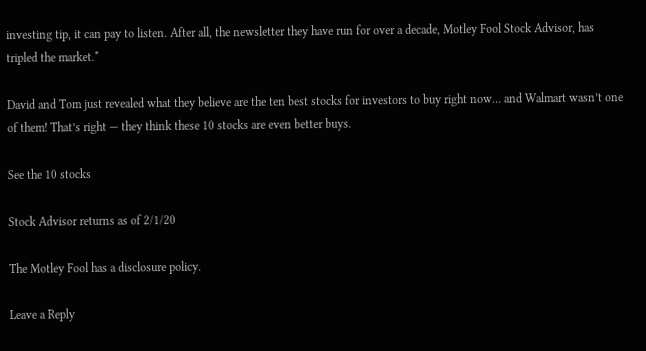investing tip, it can pay to listen. After all, the newsletter they have run for over a decade, Motley Fool Stock Advisor, has tripled the market.*

David and Tom just revealed what they believe are the ten best stocks for investors to buy right now… and Walmart wasn’t one of them! That’s right — they think these 10 stocks are even better buys.

See the 10 stocks

Stock Advisor returns as of 2/1/20

The Motley Fool has a disclosure policy.

Leave a Reply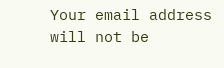Your email address will not be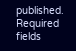published. Required fields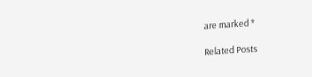are marked *

Related Posts